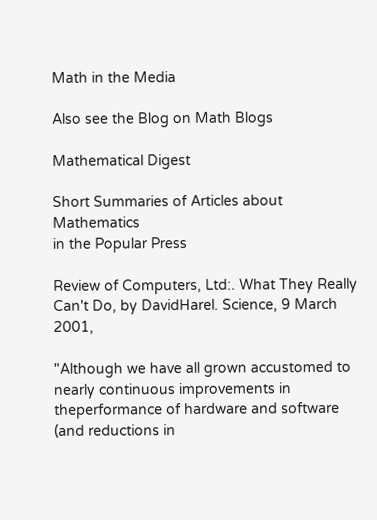Math in the Media

Also see the Blog on Math Blogs

Mathematical Digest

Short Summaries of Articles about Mathematics
in the Popular Press

Review of Computers, Ltd:. What They Really Can't Do, by DavidHarel. Science, 9 March 2001,

"Although we have all grown accustomed to nearly continuous improvements in theperformance of hardware and software (and reductions in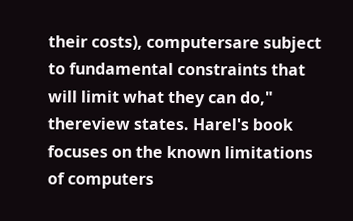their costs), computersare subject to fundamental constraints that will limit what they can do," thereview states. Harel's book focuses on the known limitations of computers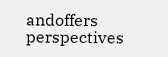andoffers perspectives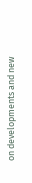on developments and new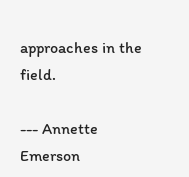approaches in the field.

--- Annette Emerson